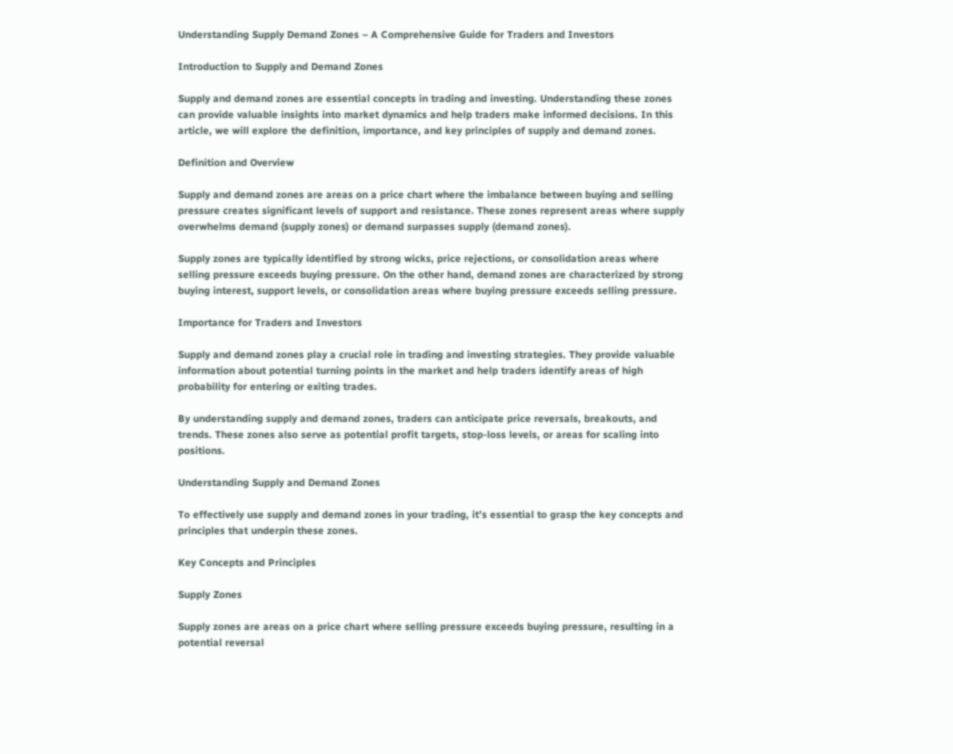Understanding Supply Demand Zones – A Comprehensive Guide for Traders and Investors

Introduction to Supply and Demand Zones

Supply and demand zones are essential concepts in trading and investing. Understanding these zones can provide valuable insights into market dynamics and help traders make informed decisions. In this article, we will explore the definition, importance, and key principles of supply and demand zones.

Definition and Overview

Supply and demand zones are areas on a price chart where the imbalance between buying and selling pressure creates significant levels of support and resistance. These zones represent areas where supply overwhelms demand (supply zones) or demand surpasses supply (demand zones).

Supply zones are typically identified by strong wicks, price rejections, or consolidation areas where selling pressure exceeds buying pressure. On the other hand, demand zones are characterized by strong buying interest, support levels, or consolidation areas where buying pressure exceeds selling pressure.

Importance for Traders and Investors

Supply and demand zones play a crucial role in trading and investing strategies. They provide valuable information about potential turning points in the market and help traders identify areas of high probability for entering or exiting trades.

By understanding supply and demand zones, traders can anticipate price reversals, breakouts, and trends. These zones also serve as potential profit targets, stop-loss levels, or areas for scaling into positions.

Understanding Supply and Demand Zones

To effectively use supply and demand zones in your trading, it’s essential to grasp the key concepts and principles that underpin these zones.

Key Concepts and Principles

Supply Zones

Supply zones are areas on a price chart where selling pressure exceeds buying pressure, resulting in a potential reversal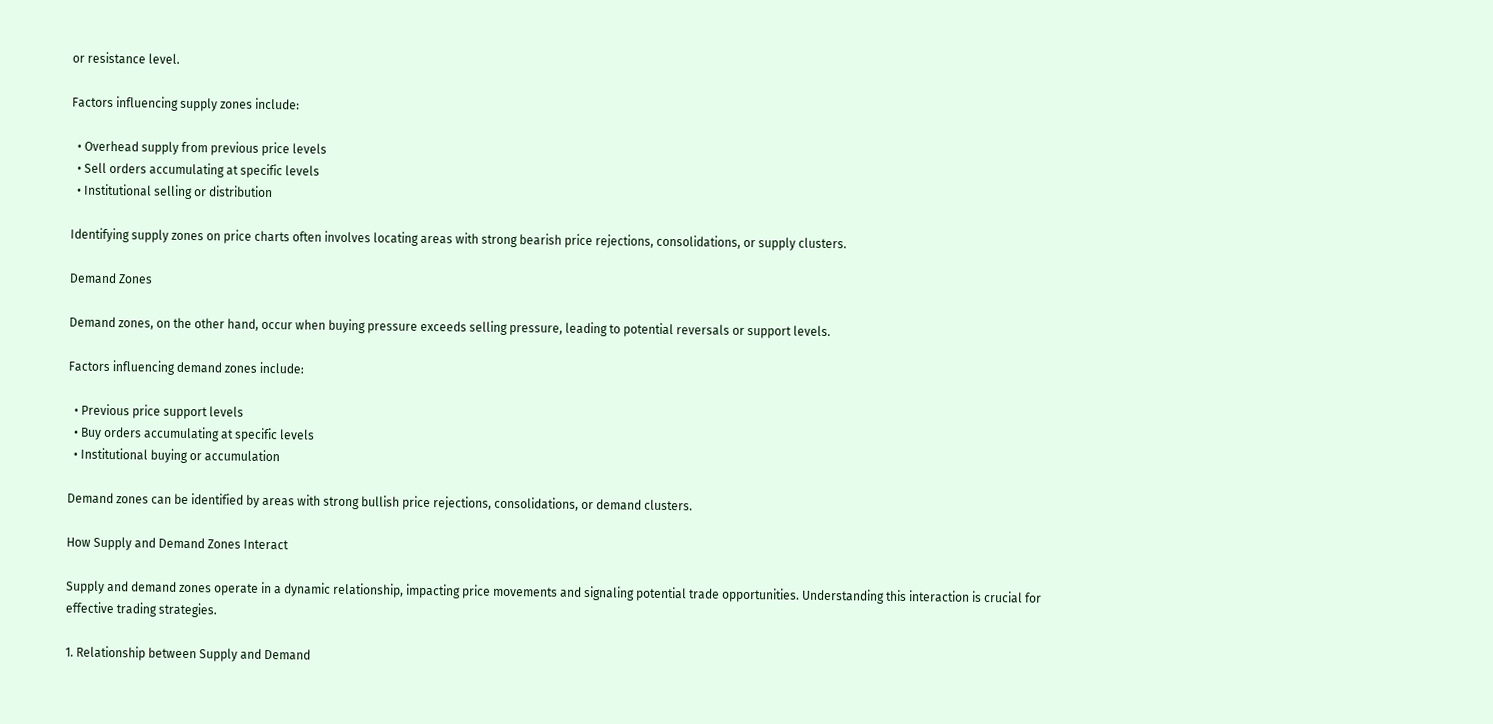or resistance level.

Factors influencing supply zones include:

  • Overhead supply from previous price levels
  • Sell orders accumulating at specific levels
  • Institutional selling or distribution

Identifying supply zones on price charts often involves locating areas with strong bearish price rejections, consolidations, or supply clusters.

Demand Zones

Demand zones, on the other hand, occur when buying pressure exceeds selling pressure, leading to potential reversals or support levels.

Factors influencing demand zones include:

  • Previous price support levels
  • Buy orders accumulating at specific levels
  • Institutional buying or accumulation

Demand zones can be identified by areas with strong bullish price rejections, consolidations, or demand clusters.

How Supply and Demand Zones Interact

Supply and demand zones operate in a dynamic relationship, impacting price movements and signaling potential trade opportunities. Understanding this interaction is crucial for effective trading strategies.

1. Relationship between Supply and Demand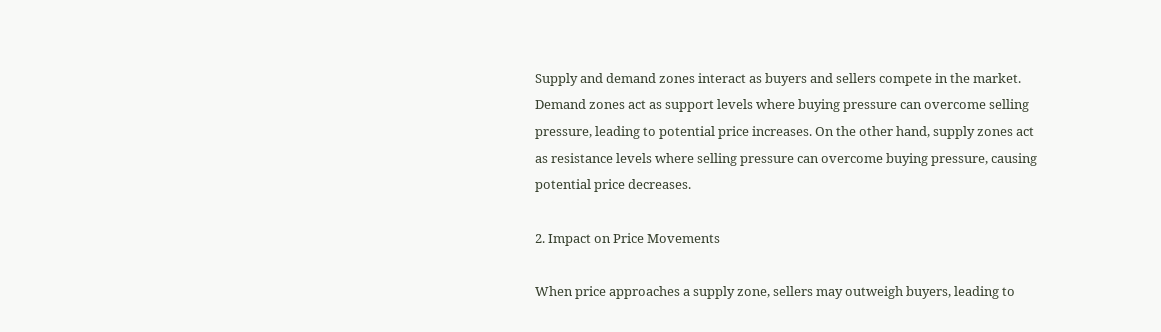Supply and demand zones interact as buyers and sellers compete in the market. Demand zones act as support levels where buying pressure can overcome selling pressure, leading to potential price increases. On the other hand, supply zones act as resistance levels where selling pressure can overcome buying pressure, causing potential price decreases.

2. Impact on Price Movements

When price approaches a supply zone, sellers may outweigh buyers, leading to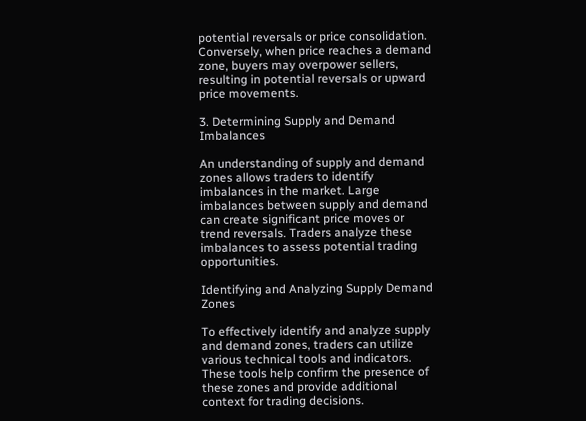potential reversals or price consolidation. Conversely, when price reaches a demand zone, buyers may overpower sellers, resulting in potential reversals or upward price movements.

3. Determining Supply and Demand Imbalances

An understanding of supply and demand zones allows traders to identify imbalances in the market. Large imbalances between supply and demand can create significant price moves or trend reversals. Traders analyze these imbalances to assess potential trading opportunities.

Identifying and Analyzing Supply Demand Zones

To effectively identify and analyze supply and demand zones, traders can utilize various technical tools and indicators. These tools help confirm the presence of these zones and provide additional context for trading decisions.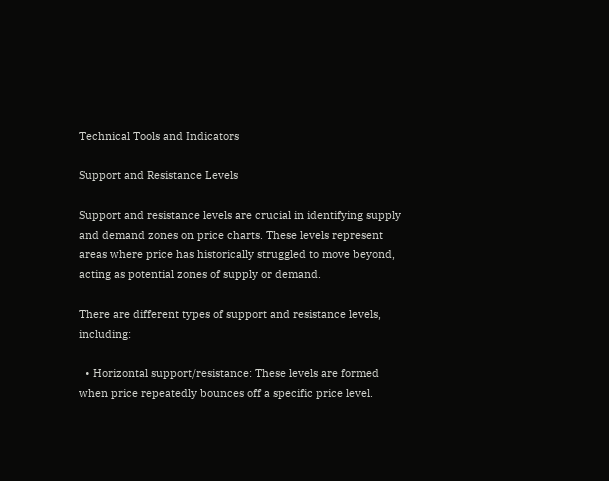Technical Tools and Indicators

Support and Resistance Levels

Support and resistance levels are crucial in identifying supply and demand zones on price charts. These levels represent areas where price has historically struggled to move beyond, acting as potential zones of supply or demand.

There are different types of support and resistance levels, including:

  • Horizontal support/resistance: These levels are formed when price repeatedly bounces off a specific price level.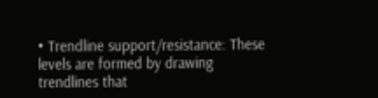• Trendline support/resistance: These levels are formed by drawing trendlines that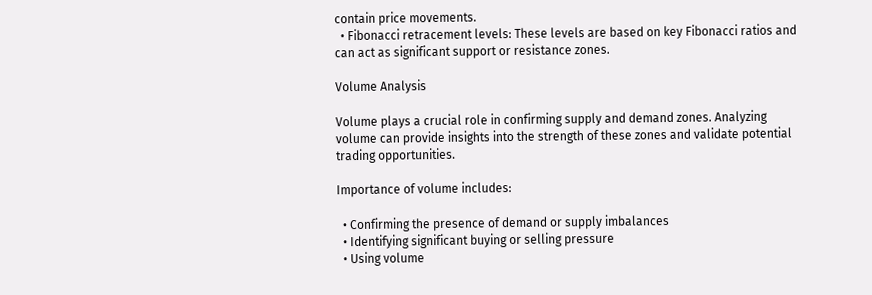contain price movements.
  • Fibonacci retracement levels: These levels are based on key Fibonacci ratios and can act as significant support or resistance zones.

Volume Analysis

Volume plays a crucial role in confirming supply and demand zones. Analyzing volume can provide insights into the strength of these zones and validate potential trading opportunities.

Importance of volume includes:

  • Confirming the presence of demand or supply imbalances
  • Identifying significant buying or selling pressure
  • Using volume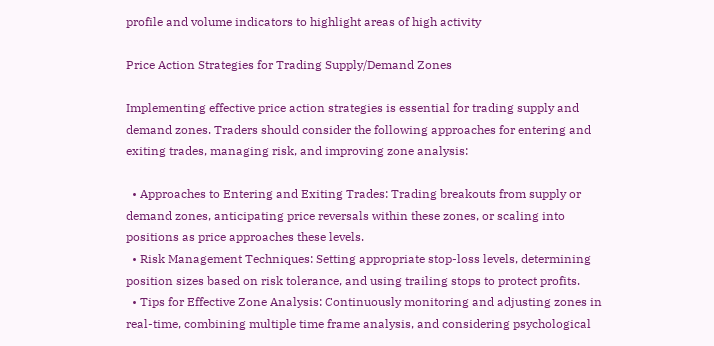profile and volume indicators to highlight areas of high activity

Price Action Strategies for Trading Supply/Demand Zones

Implementing effective price action strategies is essential for trading supply and demand zones. Traders should consider the following approaches for entering and exiting trades, managing risk, and improving zone analysis:

  • Approaches to Entering and Exiting Trades: Trading breakouts from supply or demand zones, anticipating price reversals within these zones, or scaling into positions as price approaches these levels.
  • Risk Management Techniques: Setting appropriate stop-loss levels, determining position sizes based on risk tolerance, and using trailing stops to protect profits.
  • Tips for Effective Zone Analysis: Continuously monitoring and adjusting zones in real-time, combining multiple time frame analysis, and considering psychological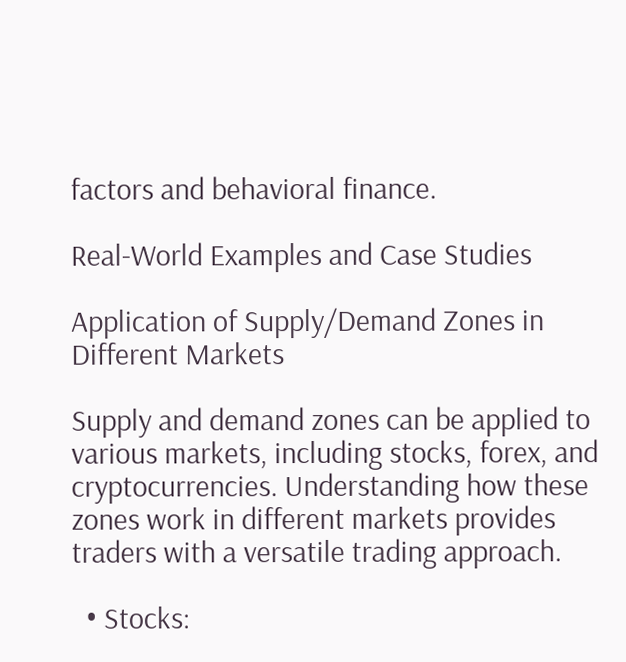factors and behavioral finance.

Real-World Examples and Case Studies

Application of Supply/Demand Zones in Different Markets

Supply and demand zones can be applied to various markets, including stocks, forex, and cryptocurrencies. Understanding how these zones work in different markets provides traders with a versatile trading approach.

  • Stocks: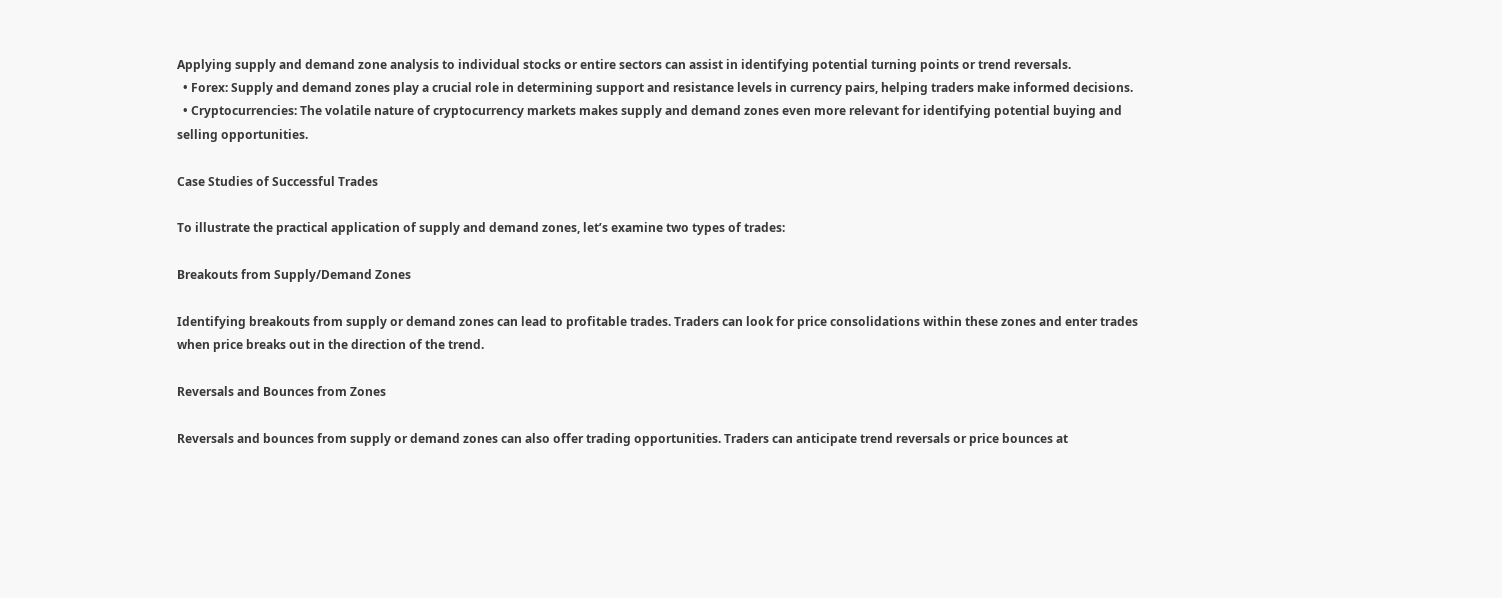Applying supply and demand zone analysis to individual stocks or entire sectors can assist in identifying potential turning points or trend reversals.
  • Forex: Supply and demand zones play a crucial role in determining support and resistance levels in currency pairs, helping traders make informed decisions.
  • Cryptocurrencies: The volatile nature of cryptocurrency markets makes supply and demand zones even more relevant for identifying potential buying and selling opportunities.

Case Studies of Successful Trades

To illustrate the practical application of supply and demand zones, let’s examine two types of trades:

Breakouts from Supply/Demand Zones

Identifying breakouts from supply or demand zones can lead to profitable trades. Traders can look for price consolidations within these zones and enter trades when price breaks out in the direction of the trend.

Reversals and Bounces from Zones

Reversals and bounces from supply or demand zones can also offer trading opportunities. Traders can anticipate trend reversals or price bounces at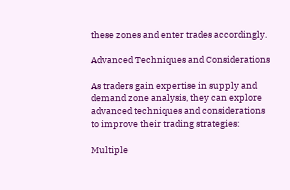these zones and enter trades accordingly.

Advanced Techniques and Considerations

As traders gain expertise in supply and demand zone analysis, they can explore advanced techniques and considerations to improve their trading strategies:

Multiple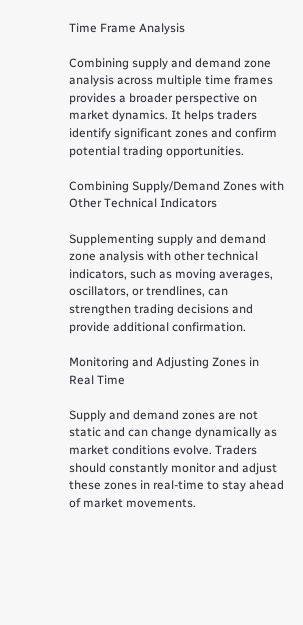Time Frame Analysis

Combining supply and demand zone analysis across multiple time frames provides a broader perspective on market dynamics. It helps traders identify significant zones and confirm potential trading opportunities.

Combining Supply/Demand Zones with Other Technical Indicators

Supplementing supply and demand zone analysis with other technical indicators, such as moving averages, oscillators, or trendlines, can strengthen trading decisions and provide additional confirmation.

Monitoring and Adjusting Zones in Real Time

Supply and demand zones are not static and can change dynamically as market conditions evolve. Traders should constantly monitor and adjust these zones in real-time to stay ahead of market movements.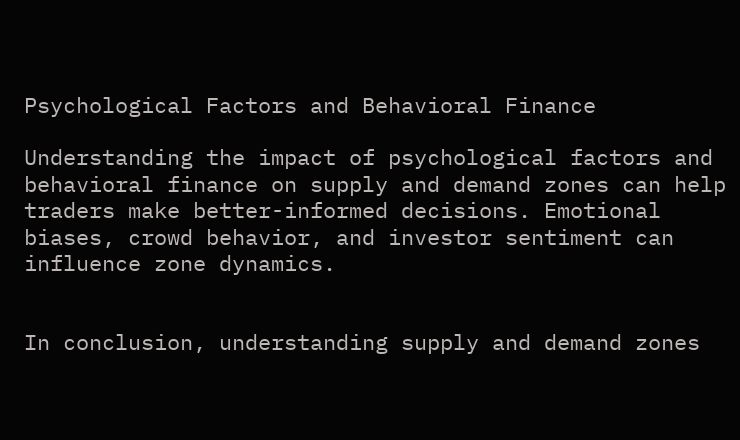Psychological Factors and Behavioral Finance

Understanding the impact of psychological factors and behavioral finance on supply and demand zones can help traders make better-informed decisions. Emotional biases, crowd behavior, and investor sentiment can influence zone dynamics.


In conclusion, understanding supply and demand zones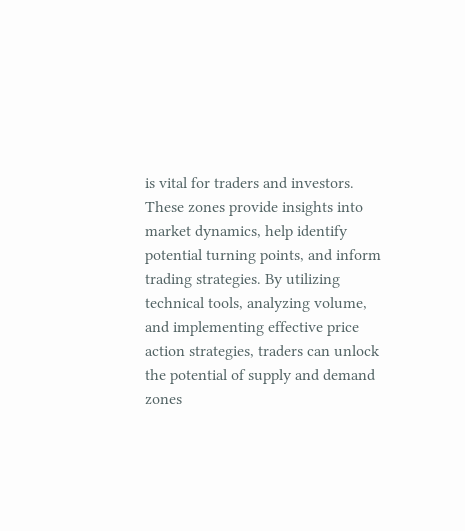is vital for traders and investors. These zones provide insights into market dynamics, help identify potential turning points, and inform trading strategies. By utilizing technical tools, analyzing volume, and implementing effective price action strategies, traders can unlock the potential of supply and demand zones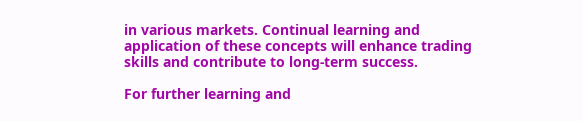in various markets. Continual learning and application of these concepts will enhance trading skills and contribute to long-term success.

For further learning and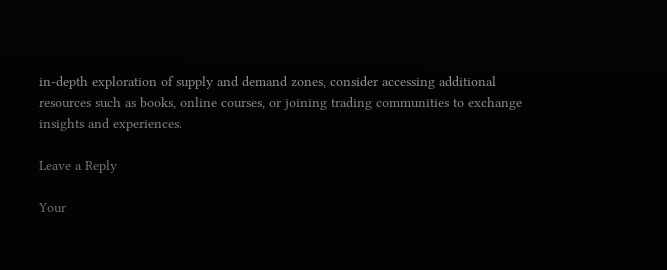in-depth exploration of supply and demand zones, consider accessing additional resources such as books, online courses, or joining trading communities to exchange insights and experiences.

Leave a Reply

Your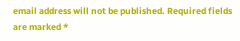email address will not be published. Required fields are marked *